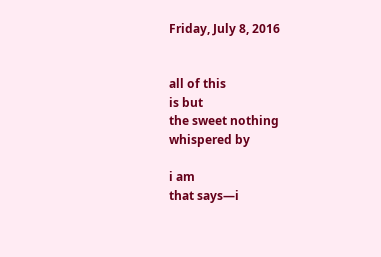Friday, July 8, 2016


all of this
is but
the sweet nothing
whispered by

i am
that says—i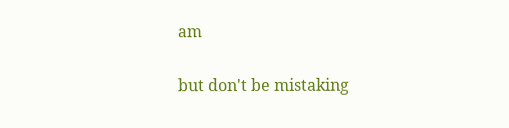am

but don't be mistaking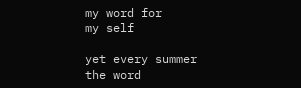my word for
my self

yet every summer
the word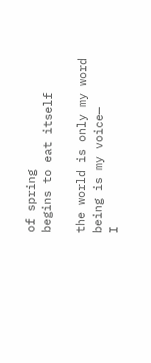of spring
begins to eat itself

the world is only my word
being is my voice—
I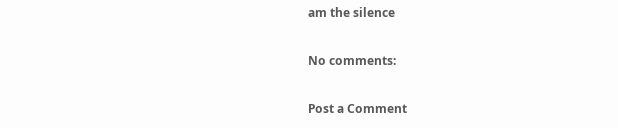am the silence

No comments:

Post a Comment